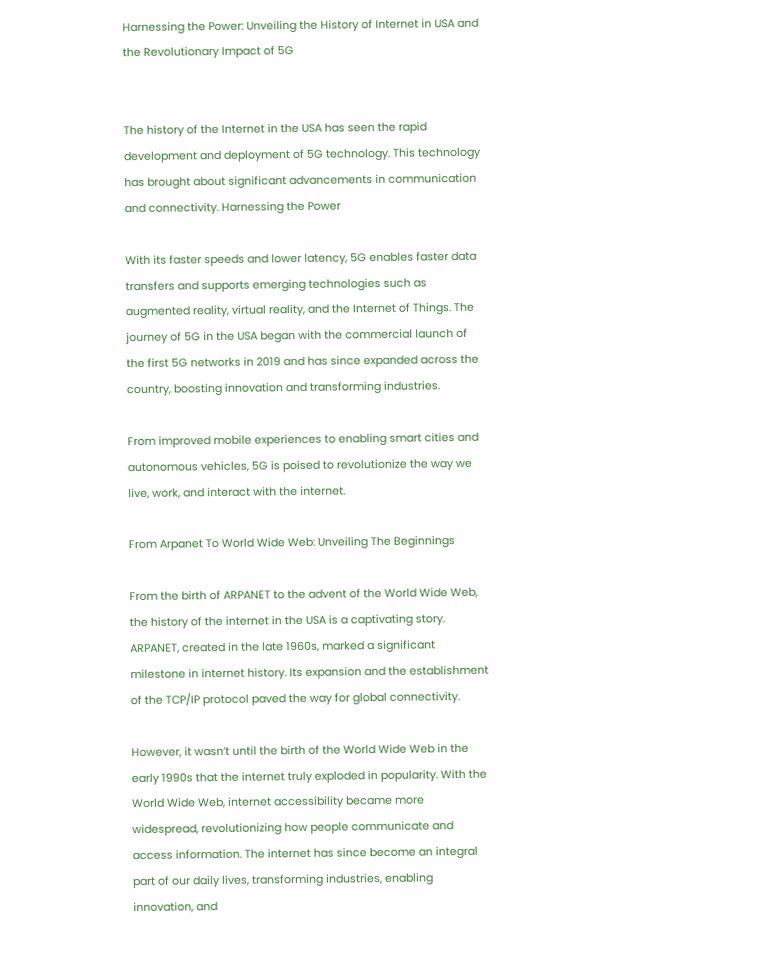Harnessing the Power: Unveiling the History of Internet in USA and the Revolutionary Impact of 5G


The history of the Internet in the USA has seen the rapid development and deployment of 5G technology. This technology has brought about significant advancements in communication and connectivity. Harnessing the Power

With its faster speeds and lower latency, 5G enables faster data transfers and supports emerging technologies such as augmented reality, virtual reality, and the Internet of Things. The journey of 5G in the USA began with the commercial launch of the first 5G networks in 2019 and has since expanded across the country, boosting innovation and transforming industries.

From improved mobile experiences to enabling smart cities and autonomous vehicles, 5G is poised to revolutionize the way we live, work, and interact with the internet.

From Arpanet To World Wide Web: Unveiling The Beginnings

From the birth of ARPANET to the advent of the World Wide Web, the history of the internet in the USA is a captivating story. ARPANET, created in the late 1960s, marked a significant milestone in internet history. Its expansion and the establishment of the TCP/IP protocol paved the way for global connectivity.

However, it wasn’t until the birth of the World Wide Web in the early 1990s that the internet truly exploded in popularity. With the World Wide Web, internet accessibility became more widespread, revolutionizing how people communicate and access information. The internet has since become an integral part of our daily lives, transforming industries, enabling innovation, and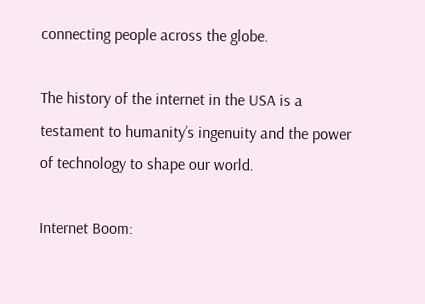connecting people across the globe.

The history of the internet in the USA is a testament to humanity’s ingenuity and the power of technology to shape our world.

Internet Boom: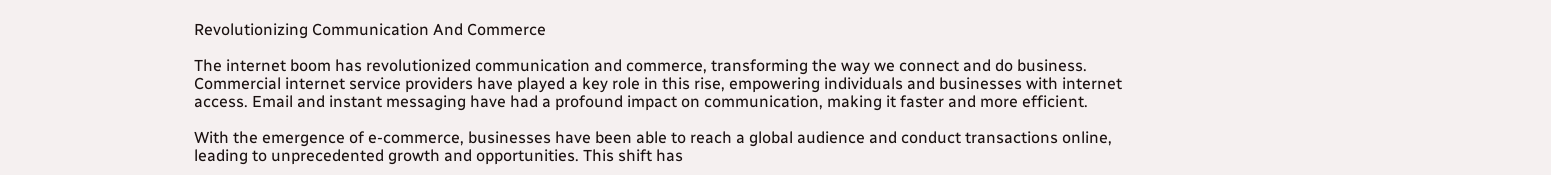Revolutionizing Communication And Commerce

The internet boom has revolutionized communication and commerce, transforming the way we connect and do business. Commercial internet service providers have played a key role in this rise, empowering individuals and businesses with internet access. Email and instant messaging have had a profound impact on communication, making it faster and more efficient.

With the emergence of e-commerce, businesses have been able to reach a global audience and conduct transactions online, leading to unprecedented growth and opportunities. This shift has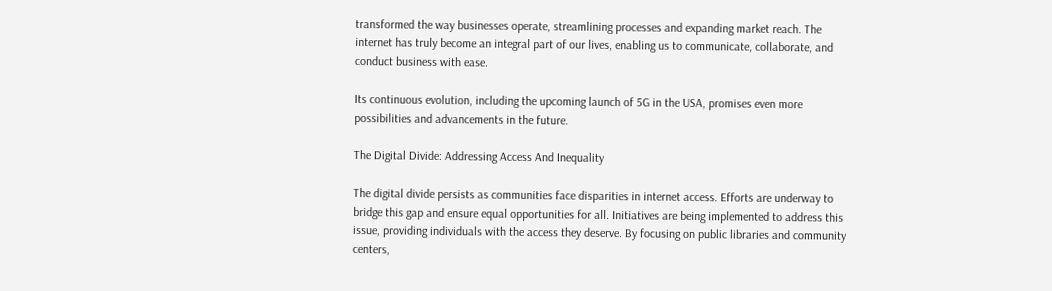transformed the way businesses operate, streamlining processes and expanding market reach. The internet has truly become an integral part of our lives, enabling us to communicate, collaborate, and conduct business with ease.

Its continuous evolution, including the upcoming launch of 5G in the USA, promises even more possibilities and advancements in the future.

The Digital Divide: Addressing Access And Inequality

The digital divide persists as communities face disparities in internet access. Efforts are underway to bridge this gap and ensure equal opportunities for all. Initiatives are being implemented to address this issue, providing individuals with the access they deserve. By focusing on public libraries and community centers,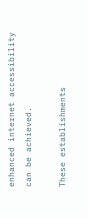enhanced internet accessibility can be achieved.

These establishments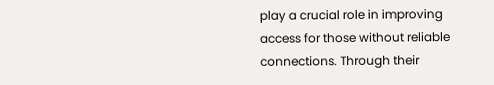play a crucial role in improving access for those without reliable connections. Through their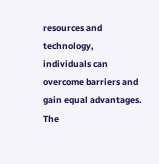resources and technology, individuals can overcome barriers and gain equal advantages. The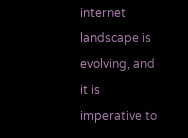internet landscape is evolving, and it is imperative to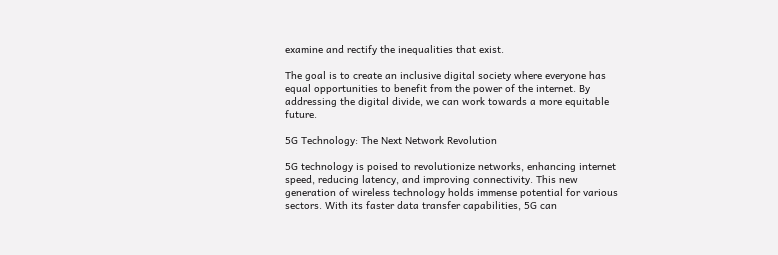examine and rectify the inequalities that exist.

The goal is to create an inclusive digital society where everyone has equal opportunities to benefit from the power of the internet. By addressing the digital divide, we can work towards a more equitable future.

5G Technology: The Next Network Revolution

5G technology is poised to revolutionize networks, enhancing internet speed, reducing latency, and improving connectivity. This new generation of wireless technology holds immense potential for various sectors. With its faster data transfer capabilities, 5G can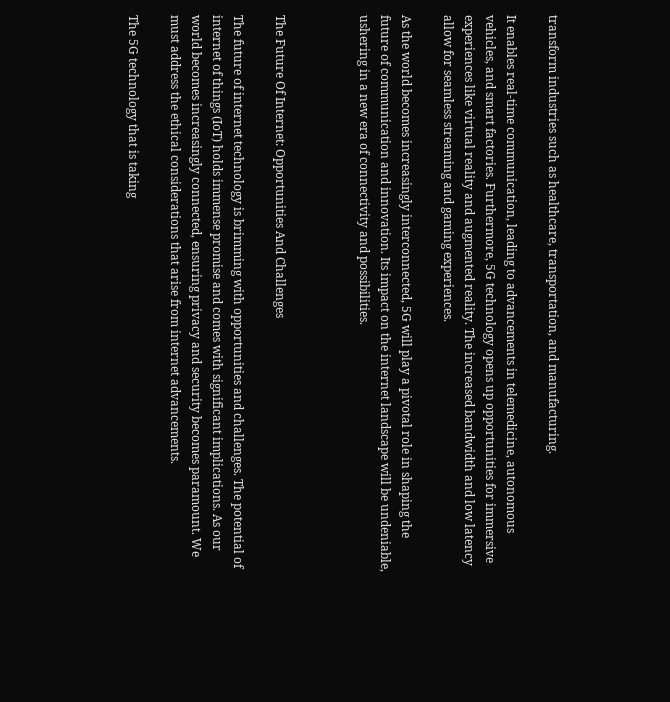transform industries such as healthcare, transportation, and manufacturing.

It enables real-time communication, leading to advancements in telemedicine, autonomous vehicles, and smart factories. Furthermore, 5G technology opens up opportunities for immersive experiences like virtual reality and augmented reality. The increased bandwidth and low latency allow for seamless streaming and gaming experiences.

As the world becomes increasingly interconnected, 5G will play a pivotal role in shaping the future of communication and innovation. Its impact on the internet landscape will be undeniable, ushering in a new era of connectivity and possibilities.



The Future Of Internet: Opportunities And Challenges

The future of internet technology is brimming with opportunities and challenges. The potential of internet of things (IoT) holds immense promise and comes with significant implications. As our world becomes increasingly connected, ensuring privacy and security becomes paramount. We must address the ethical considerations that arise from internet advancements.

The 5G technology that is taking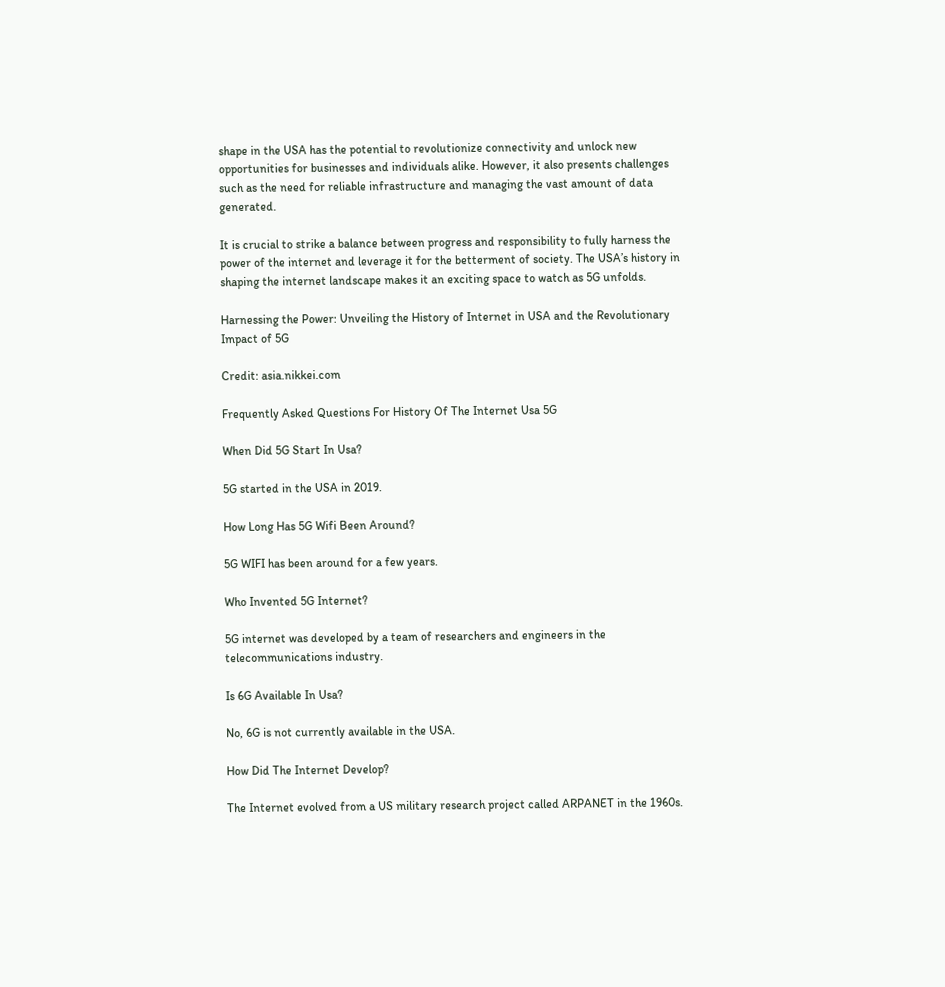shape in the USA has the potential to revolutionize connectivity and unlock new opportunities for businesses and individuals alike. However, it also presents challenges such as the need for reliable infrastructure and managing the vast amount of data generated.

It is crucial to strike a balance between progress and responsibility to fully harness the power of the internet and leverage it for the betterment of society. The USA’s history in shaping the internet landscape makes it an exciting space to watch as 5G unfolds.

Harnessing the Power: Unveiling the History of Internet in USA and the Revolutionary Impact of 5G

Credit: asia.nikkei.com

Frequently Asked Questions For History Of The Internet Usa 5G

When Did 5G Start In Usa?

5G started in the USA in 2019.

How Long Has 5G Wifi Been Around?

5G WIFI has been around for a few years.

Who Invented 5G Internet?

5G internet was developed by a team of researchers and engineers in the telecommunications industry.

Is 6G Available In Usa?

No, 6G is not currently available in the USA.

How Did The Internet Develop?

The Internet evolved from a US military research project called ARPANET in the 1960s.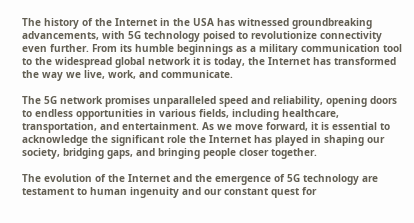The history of the Internet in the USA has witnessed groundbreaking advancements, with 5G technology poised to revolutionize connectivity even further. From its humble beginnings as a military communication tool to the widespread global network it is today, the Internet has transformed the way we live, work, and communicate.

The 5G network promises unparalleled speed and reliability, opening doors to endless opportunities in various fields, including healthcare, transportation, and entertainment. As we move forward, it is essential to acknowledge the significant role the Internet has played in shaping our society, bridging gaps, and bringing people closer together.

The evolution of the Internet and the emergence of 5G technology are testament to human ingenuity and our constant quest for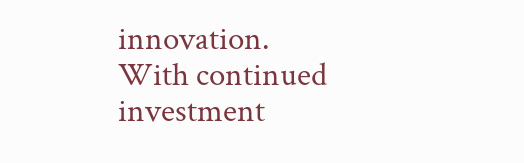innovation. With continued investment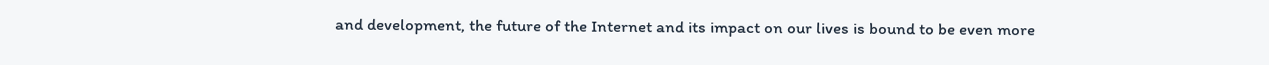and development, the future of the Internet and its impact on our lives is bound to be even more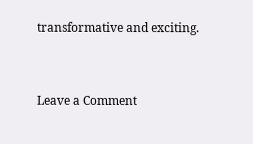transformative and exciting.


Leave a Comment